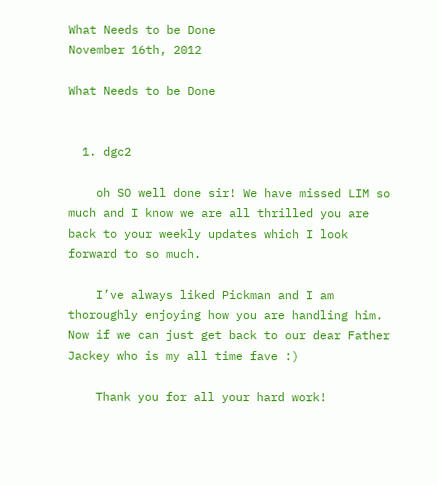What Needs to be Done
November 16th, 2012

What Needs to be Done


  1. dgc2

    oh SO well done sir! We have missed LIM so much and I know we are all thrilled you are back to your weekly updates which I look forward to so much.

    I’ve always liked Pickman and I am thoroughly enjoying how you are handling him. Now if we can just get back to our dear Father Jackey who is my all time fave :)

    Thank you for all your hard work!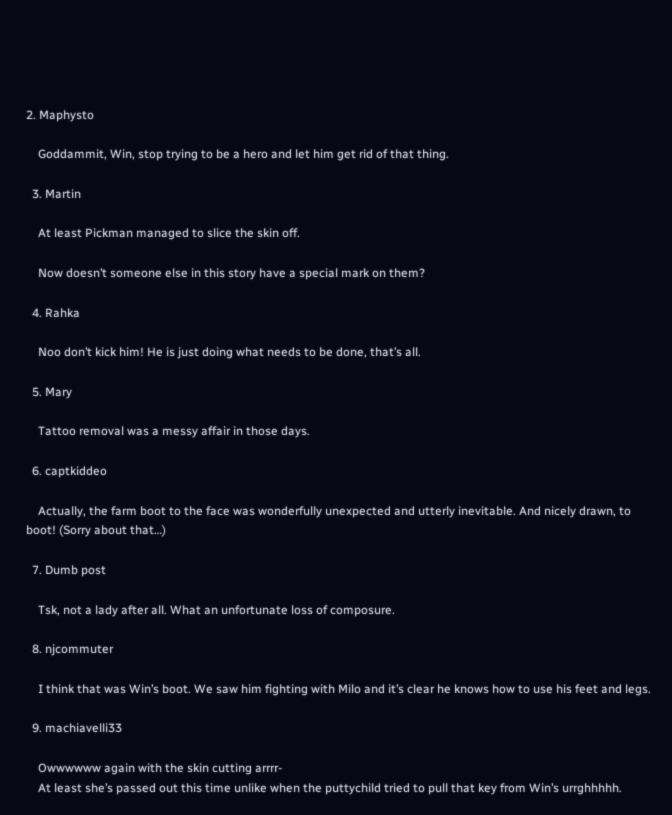2. Maphysto

    Goddammit, Win, stop trying to be a hero and let him get rid of that thing.

  3. Martin

    At least Pickman managed to slice the skin off.

    Now doesn’t someone else in this story have a special mark on them?

  4. Rahka

    Noo don’t kick him! He is just doing what needs to be done, that’s all.

  5. Mary

    Tattoo removal was a messy affair in those days.

  6. captkiddeo

    Actually, the farm boot to the face was wonderfully unexpected and utterly inevitable. And nicely drawn, to boot! (Sorry about that…)

  7. Dumb post

    Tsk, not a lady after all. What an unfortunate loss of composure.

  8. njcommuter

    I think that was Win’s boot. We saw him fighting with Milo and it’s clear he knows how to use his feet and legs.

  9. machiavelli33

    Owwwwww again with the skin cutting arrrr-
    At least she’s passed out this time unlike when the puttychild tried to pull that key from Win’s urrghhhhh.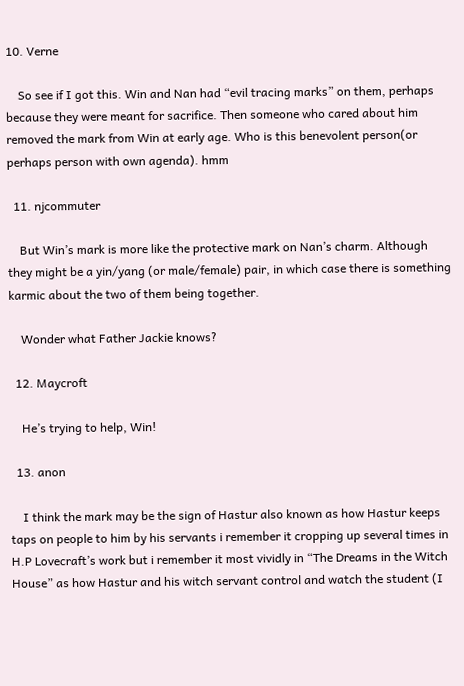10. Verne

    So see if I got this. Win and Nan had “evil tracing marks” on them, perhaps because they were meant for sacrifice. Then someone who cared about him removed the mark from Win at early age. Who is this benevolent person(or perhaps person with own agenda). hmm

  11. njcommuter

    But Win’s mark is more like the protective mark on Nan’s charm. Although they might be a yin/yang (or male/female) pair, in which case there is something karmic about the two of them being together.

    Wonder what Father Jackie knows?

  12. Maycroft

    He’s trying to help, Win!

  13. anon

    I think the mark may be the sign of Hastur also known as how Hastur keeps taps on people to him by his servants i remember it cropping up several times in H.P Lovecraft’s work but i remember it most vividly in “The Dreams in the Witch House” as how Hastur and his witch servant control and watch the student (I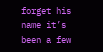forget his name it’s been a few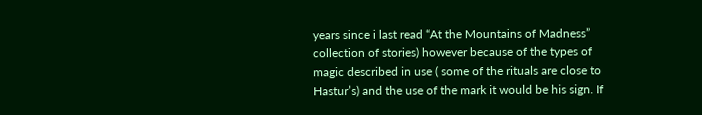years since i last read “At the Mountains of Madness” collection of stories) however because of the types of magic described in use ( some of the rituals are close to Hastur’s) and the use of the mark it would be his sign. If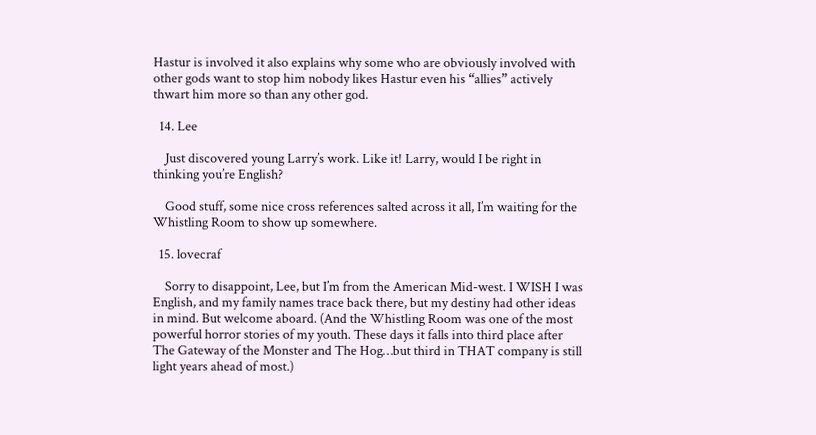Hastur is involved it also explains why some who are obviously involved with other gods want to stop him nobody likes Hastur even his “allies” actively thwart him more so than any other god.

  14. Lee

    Just discovered young Larry’s work. Like it! Larry, would I be right in thinking you’re English?

    Good stuff, some nice cross references salted across it all, I’m waiting for the Whistling Room to show up somewhere.

  15. lovecraf

    Sorry to disappoint, Lee, but I’m from the American Mid-west. I WISH I was English, and my family names trace back there, but my destiny had other ideas in mind. But welcome aboard. (And the Whistling Room was one of the most powerful horror stories of my youth. These days it falls into third place after The Gateway of the Monster and The Hog…but third in THAT company is still light years ahead of most.)